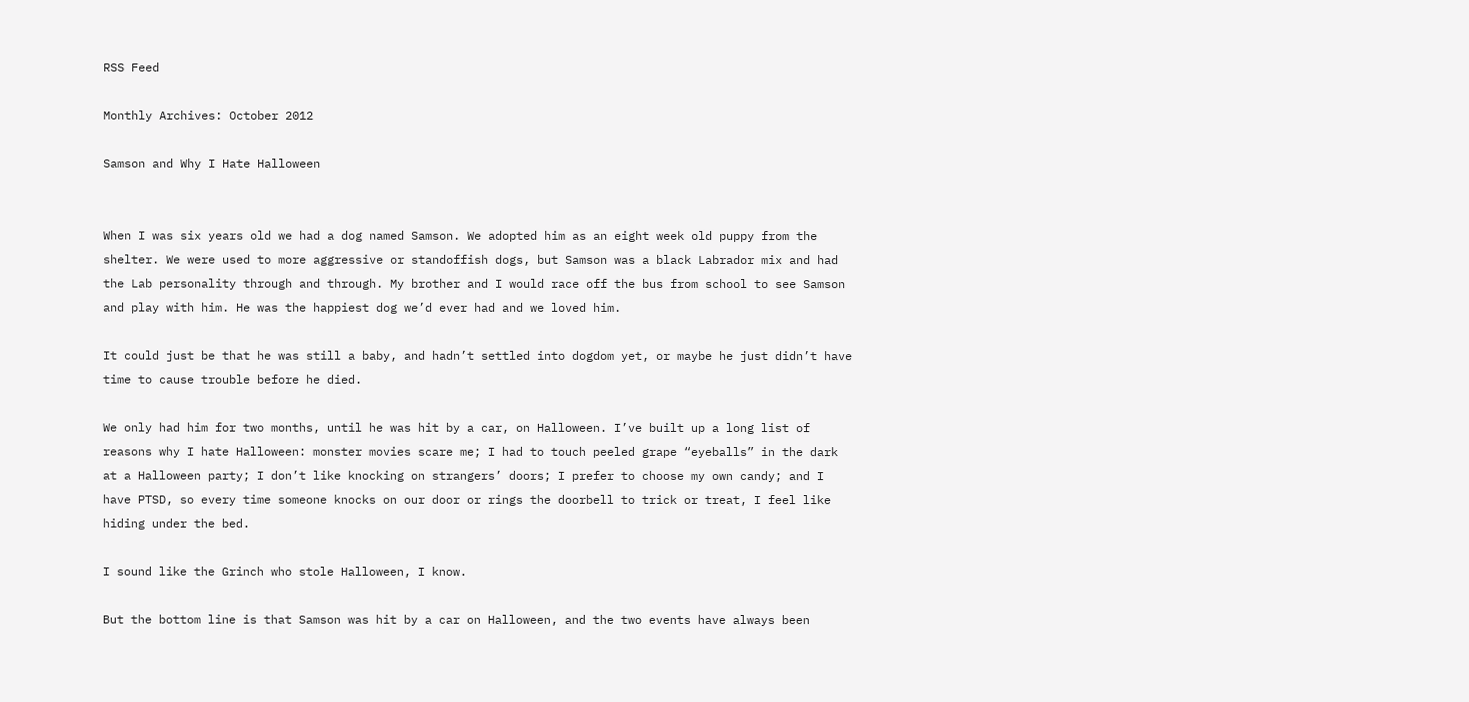RSS Feed

Monthly Archives: October 2012

Samson and Why I Hate Halloween


When I was six years old we had a dog named Samson. We adopted him as an eight week old puppy from the shelter. We were used to more aggressive or standoffish dogs, but Samson was a black Labrador mix and had the Lab personality through and through. My brother and I would race off the bus from school to see Samson and play with him. He was the happiest dog we’d ever had and we loved him.

It could just be that he was still a baby, and hadn’t settled into dogdom yet, or maybe he just didn’t have time to cause trouble before he died.

We only had him for two months, until he was hit by a car, on Halloween. I’ve built up a long list of reasons why I hate Halloween: monster movies scare me; I had to touch peeled grape “eyeballs” in the dark at a Halloween party; I don’t like knocking on strangers’ doors; I prefer to choose my own candy; and I have PTSD, so every time someone knocks on our door or rings the doorbell to trick or treat, I feel like hiding under the bed.

I sound like the Grinch who stole Halloween, I know.

But the bottom line is that Samson was hit by a car on Halloween, and the two events have always been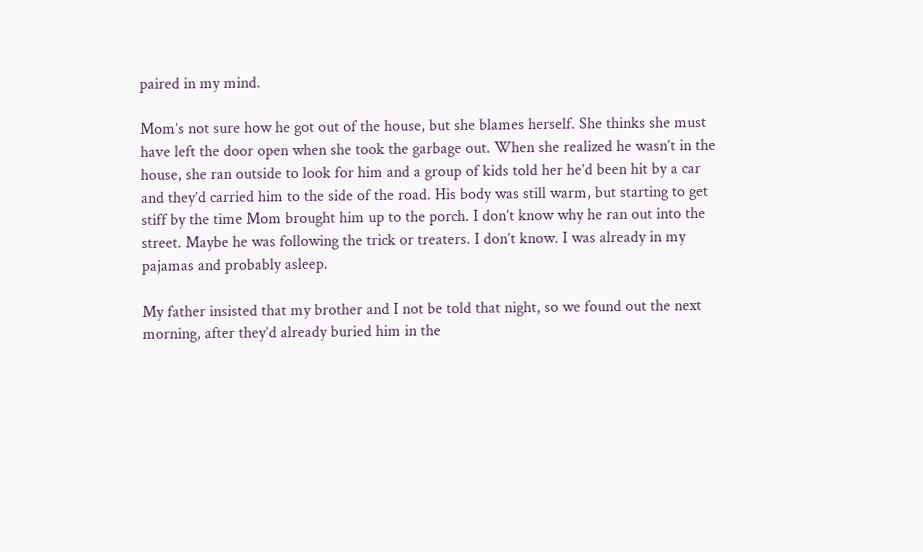paired in my mind.

Mom’s not sure how he got out of the house, but she blames herself. She thinks she must have left the door open when she took the garbage out. When she realized he wasn’t in the house, she ran outside to look for him and a group of kids told her he’d been hit by a car and they’d carried him to the side of the road. His body was still warm, but starting to get stiff by the time Mom brought him up to the porch. I don’t know why he ran out into the street. Maybe he was following the trick or treaters. I don’t know. I was already in my pajamas and probably asleep.

My father insisted that my brother and I not be told that night, so we found out the next morning, after they’d already buried him in the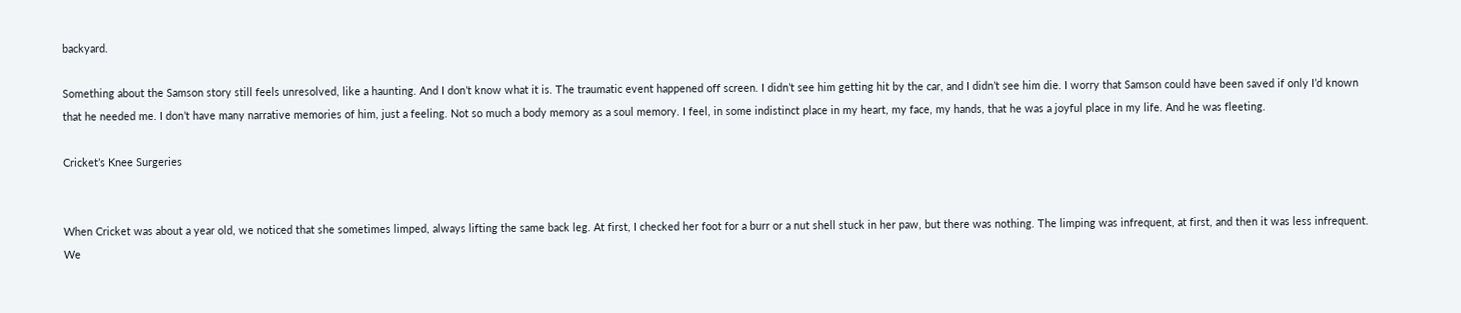backyard.

Something about the Samson story still feels unresolved, like a haunting. And I don’t know what it is. The traumatic event happened off screen. I didn’t see him getting hit by the car, and I didn’t see him die. I worry that Samson could have been saved if only I’d known that he needed me. I don’t have many narrative memories of him, just a feeling. Not so much a body memory as a soul memory. I feel, in some indistinct place in my heart, my face, my hands, that he was a joyful place in my life. And he was fleeting.

Cricket’s Knee Surgeries


When Cricket was about a year old, we noticed that she sometimes limped, always lifting the same back leg. At first, I checked her foot for a burr or a nut shell stuck in her paw, but there was nothing. The limping was infrequent, at first, and then it was less infrequent. We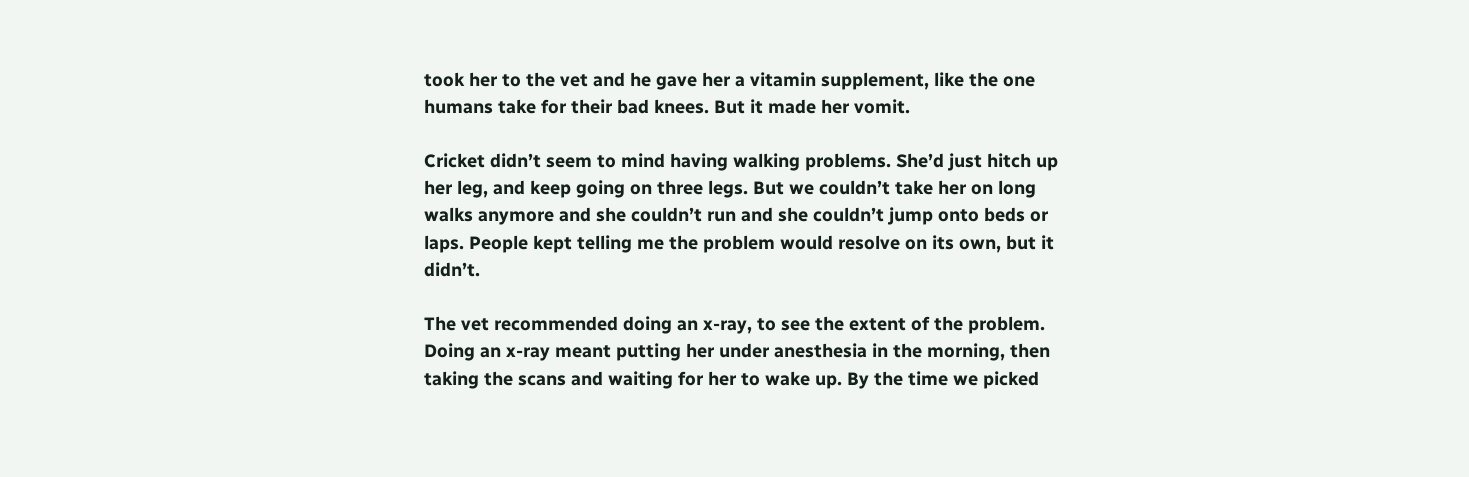took her to the vet and he gave her a vitamin supplement, like the one humans take for their bad knees. But it made her vomit.

Cricket didn’t seem to mind having walking problems. She’d just hitch up her leg, and keep going on three legs. But we couldn’t take her on long walks anymore and she couldn’t run and she couldn’t jump onto beds or laps. People kept telling me the problem would resolve on its own, but it didn’t.

The vet recommended doing an x-ray, to see the extent of the problem. Doing an x-ray meant putting her under anesthesia in the morning, then taking the scans and waiting for her to wake up. By the time we picked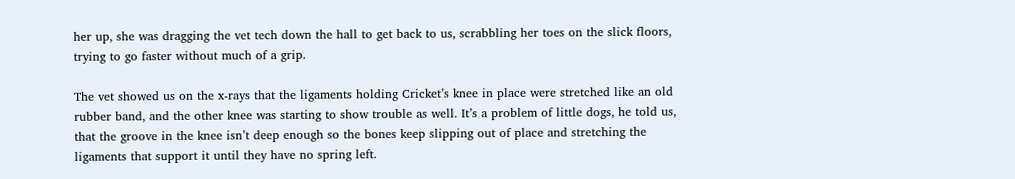her up, she was dragging the vet tech down the hall to get back to us, scrabbling her toes on the slick floors, trying to go faster without much of a grip.

The vet showed us on the x-rays that the ligaments holding Cricket’s knee in place were stretched like an old rubber band, and the other knee was starting to show trouble as well. It’s a problem of little dogs, he told us, that the groove in the knee isn’t deep enough so the bones keep slipping out of place and stretching the ligaments that support it until they have no spring left.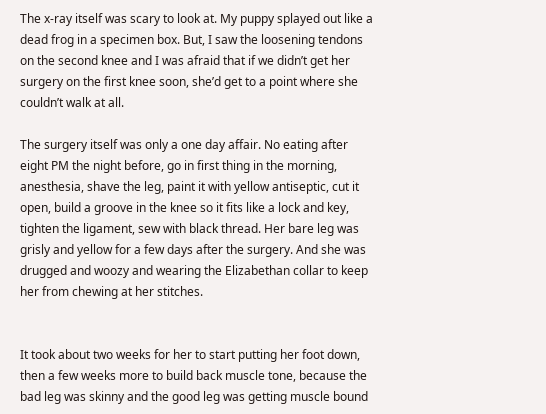The x-ray itself was scary to look at. My puppy splayed out like a dead frog in a specimen box. But, I saw the loosening tendons on the second knee and I was afraid that if we didn’t get her surgery on the first knee soon, she’d get to a point where she couldn’t walk at all.

The surgery itself was only a one day affair. No eating after eight PM the night before, go in first thing in the morning, anesthesia, shave the leg, paint it with yellow antiseptic, cut it open, build a groove in the knee so it fits like a lock and key, tighten the ligament, sew with black thread. Her bare leg was grisly and yellow for a few days after the surgery. And she was drugged and woozy and wearing the Elizabethan collar to keep her from chewing at her stitches.


It took about two weeks for her to start putting her foot down, then a few weeks more to build back muscle tone, because the bad leg was skinny and the good leg was getting muscle bound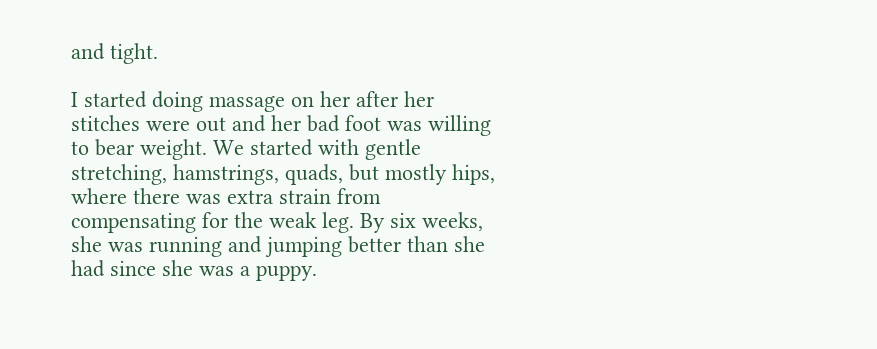and tight.

I started doing massage on her after her stitches were out and her bad foot was willing to bear weight. We started with gentle stretching, hamstrings, quads, but mostly hips, where there was extra strain from compensating for the weak leg. By six weeks, she was running and jumping better than she had since she was a puppy.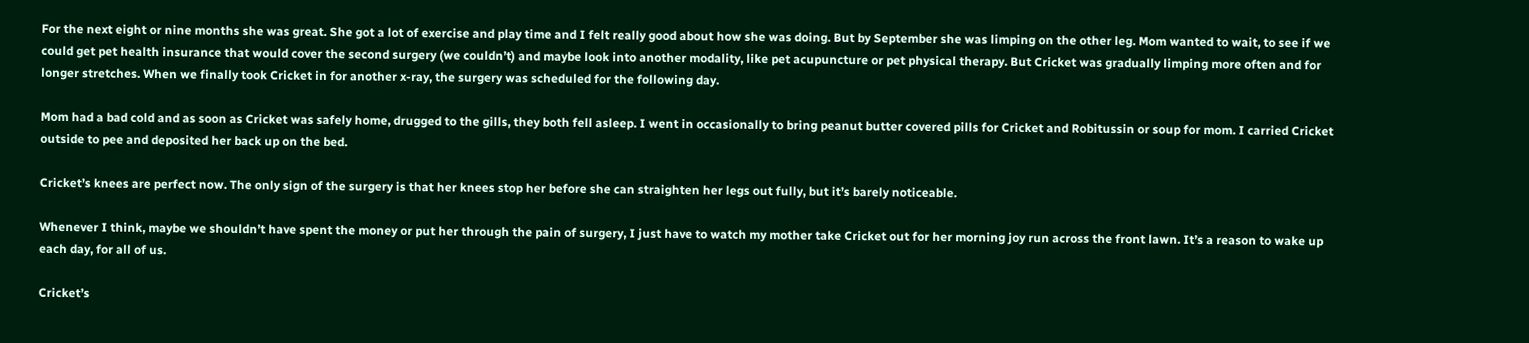For the next eight or nine months she was great. She got a lot of exercise and play time and I felt really good about how she was doing. But by September she was limping on the other leg. Mom wanted to wait, to see if we could get pet health insurance that would cover the second surgery (we couldn’t) and maybe look into another modality, like pet acupuncture or pet physical therapy. But Cricket was gradually limping more often and for longer stretches. When we finally took Cricket in for another x-ray, the surgery was scheduled for the following day.

Mom had a bad cold and as soon as Cricket was safely home, drugged to the gills, they both fell asleep. I went in occasionally to bring peanut butter covered pills for Cricket and Robitussin or soup for mom. I carried Cricket outside to pee and deposited her back up on the bed.

Cricket’s knees are perfect now. The only sign of the surgery is that her knees stop her before she can straighten her legs out fully, but it’s barely noticeable.

Whenever I think, maybe we shouldn’t have spent the money or put her through the pain of surgery, I just have to watch my mother take Cricket out for her morning joy run across the front lawn. It’s a reason to wake up each day, for all of us.

Cricket’s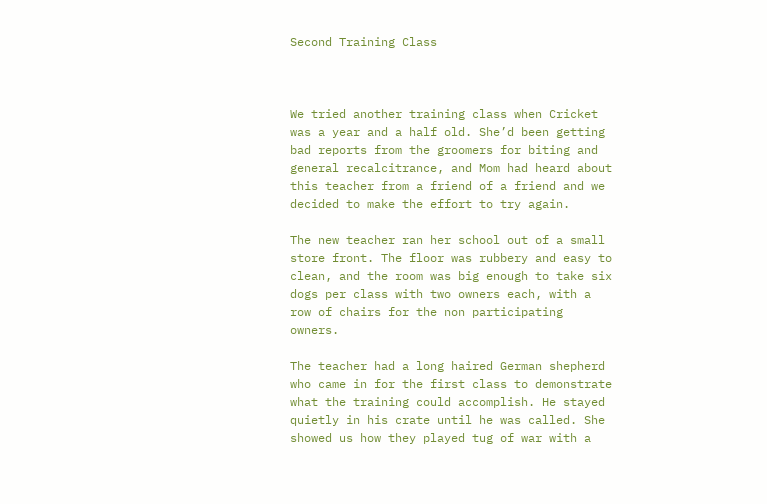Second Training Class



We tried another training class when Cricket was a year and a half old. She’d been getting bad reports from the groomers for biting and general recalcitrance, and Mom had heard about this teacher from a friend of a friend and we decided to make the effort to try again.

The new teacher ran her school out of a small store front. The floor was rubbery and easy to clean, and the room was big enough to take six dogs per class with two owners each, with a row of chairs for the non participating owners.

The teacher had a long haired German shepherd who came in for the first class to demonstrate what the training could accomplish. He stayed quietly in his crate until he was called. She showed us how they played tug of war with a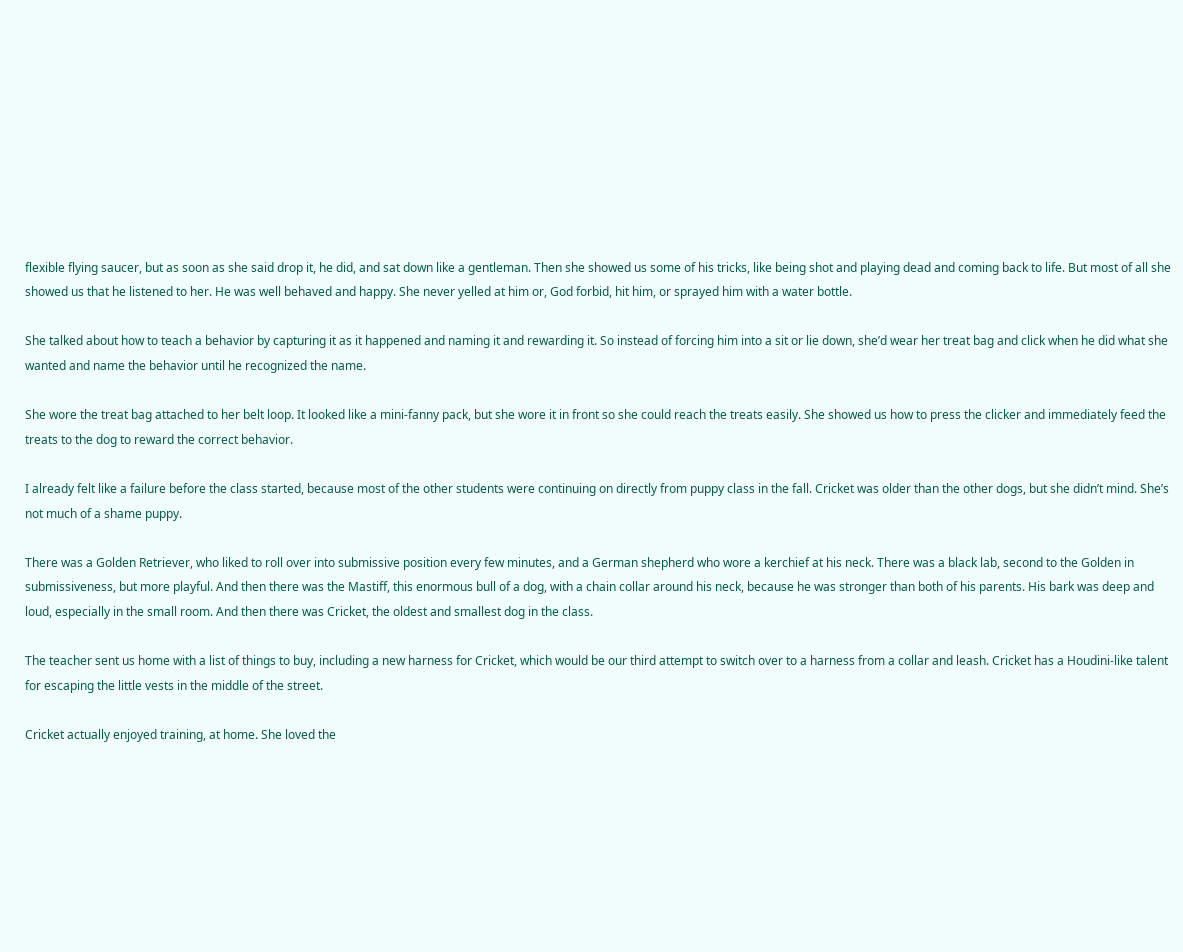flexible flying saucer, but as soon as she said drop it, he did, and sat down like a gentleman. Then she showed us some of his tricks, like being shot and playing dead and coming back to life. But most of all she showed us that he listened to her. He was well behaved and happy. She never yelled at him or, God forbid, hit him, or sprayed him with a water bottle.

She talked about how to teach a behavior by capturing it as it happened and naming it and rewarding it. So instead of forcing him into a sit or lie down, she’d wear her treat bag and click when he did what she wanted and name the behavior until he recognized the name.

She wore the treat bag attached to her belt loop. It looked like a mini-fanny pack, but she wore it in front so she could reach the treats easily. She showed us how to press the clicker and immediately feed the treats to the dog to reward the correct behavior.

I already felt like a failure before the class started, because most of the other students were continuing on directly from puppy class in the fall. Cricket was older than the other dogs, but she didn’t mind. She’s not much of a shame puppy.

There was a Golden Retriever, who liked to roll over into submissive position every few minutes, and a German shepherd who wore a kerchief at his neck. There was a black lab, second to the Golden in submissiveness, but more playful. And then there was the Mastiff, this enormous bull of a dog, with a chain collar around his neck, because he was stronger than both of his parents. His bark was deep and loud, especially in the small room. And then there was Cricket, the oldest and smallest dog in the class.

The teacher sent us home with a list of things to buy, including a new harness for Cricket, which would be our third attempt to switch over to a harness from a collar and leash. Cricket has a Houdini-like talent for escaping the little vests in the middle of the street.

Cricket actually enjoyed training, at home. She loved the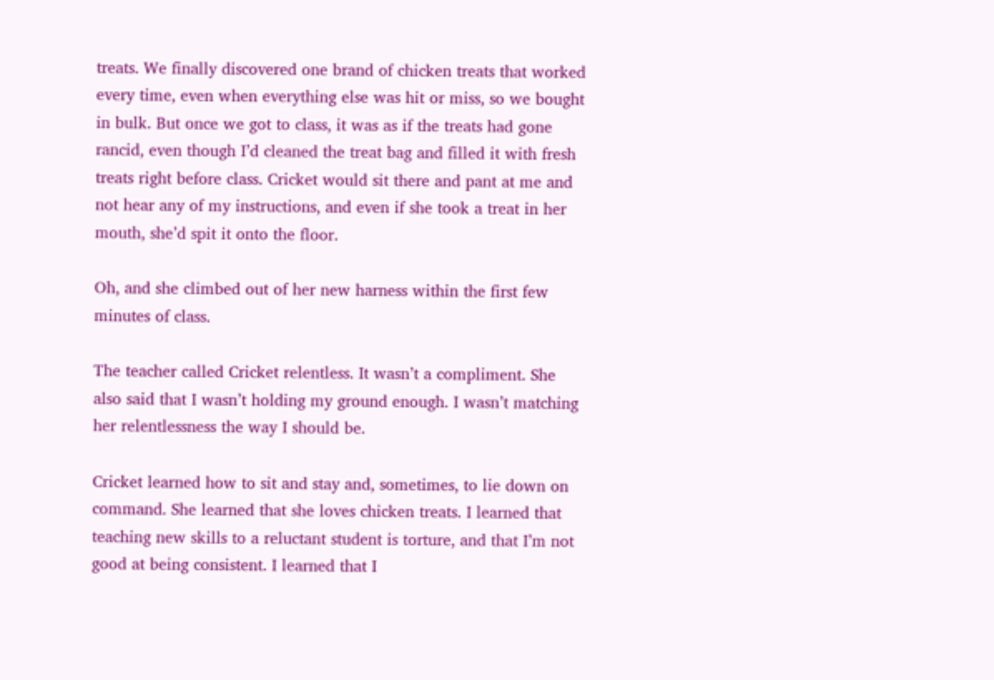treats. We finally discovered one brand of chicken treats that worked every time, even when everything else was hit or miss, so we bought in bulk. But once we got to class, it was as if the treats had gone rancid, even though I’d cleaned the treat bag and filled it with fresh treats right before class. Cricket would sit there and pant at me and not hear any of my instructions, and even if she took a treat in her mouth, she’d spit it onto the floor.

Oh, and she climbed out of her new harness within the first few minutes of class.

The teacher called Cricket relentless. It wasn’t a compliment. She also said that I wasn’t holding my ground enough. I wasn’t matching her relentlessness the way I should be.

Cricket learned how to sit and stay and, sometimes, to lie down on command. She learned that she loves chicken treats. I learned that teaching new skills to a reluctant student is torture, and that I’m not good at being consistent. I learned that I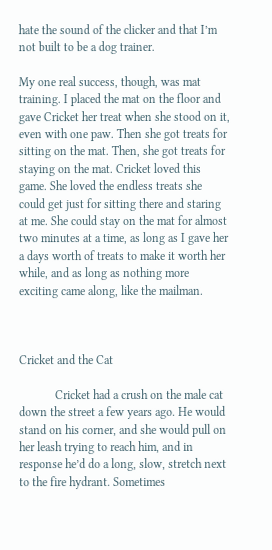hate the sound of the clicker and that I’m not built to be a dog trainer.

My one real success, though, was mat training. I placed the mat on the floor and gave Cricket her treat when she stood on it, even with one paw. Then she got treats for sitting on the mat. Then, she got treats for staying on the mat. Cricket loved this game. She loved the endless treats she could get just for sitting there and staring at me. She could stay on the mat for almost two minutes at a time, as long as I gave her a days worth of treats to make it worth her while, and as long as nothing more exciting came along, like the mailman.



Cricket and the Cat

            Cricket had a crush on the male cat down the street a few years ago. He would stand on his corner, and she would pull on her leash trying to reach him, and in response he’d do a long, slow, stretch next to the fire hydrant. Sometimes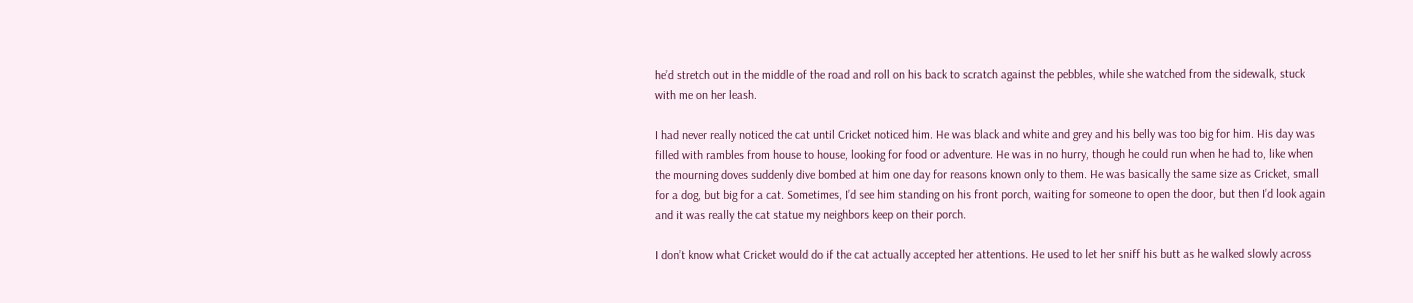he’d stretch out in the middle of the road and roll on his back to scratch against the pebbles, while she watched from the sidewalk, stuck with me on her leash.

I had never really noticed the cat until Cricket noticed him. He was black and white and grey and his belly was too big for him. His day was filled with rambles from house to house, looking for food or adventure. He was in no hurry, though he could run when he had to, like when the mourning doves suddenly dive bombed at him one day for reasons known only to them. He was basically the same size as Cricket, small for a dog, but big for a cat. Sometimes, I’d see him standing on his front porch, waiting for someone to open the door, but then I’d look again and it was really the cat statue my neighbors keep on their porch.

I don’t know what Cricket would do if the cat actually accepted her attentions. He used to let her sniff his butt as he walked slowly across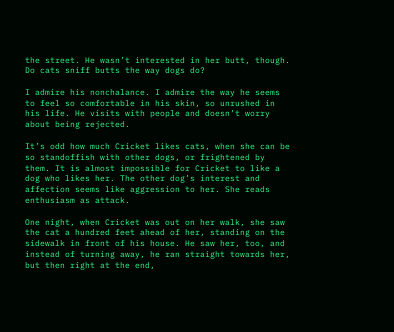the street. He wasn’t interested in her butt, though. Do cats sniff butts the way dogs do?

I admire his nonchalance. I admire the way he seems to feel so comfortable in his skin, so unrushed in his life. He visits with people and doesn’t worry about being rejected.

It’s odd how much Cricket likes cats, when she can be so standoffish with other dogs, or frightened by them. It is almost impossible for Cricket to like a dog who likes her. The other dog’s interest and affection seems like aggression to her. She reads enthusiasm as attack.

One night, when Cricket was out on her walk, she saw the cat a hundred feet ahead of her, standing on the sidewalk in front of his house. He saw her, too, and instead of turning away, he ran straight towards her, but then right at the end,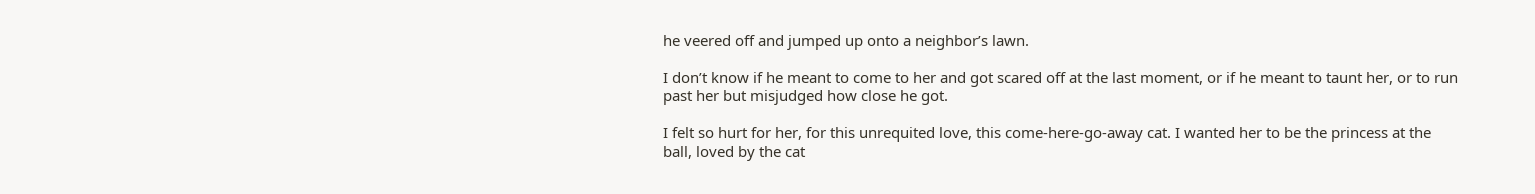he veered off and jumped up onto a neighbor’s lawn.

I don’t know if he meant to come to her and got scared off at the last moment, or if he meant to taunt her, or to run past her but misjudged how close he got.

I felt so hurt for her, for this unrequited love, this come-here-go-away cat. I wanted her to be the princess at the ball, loved by the cat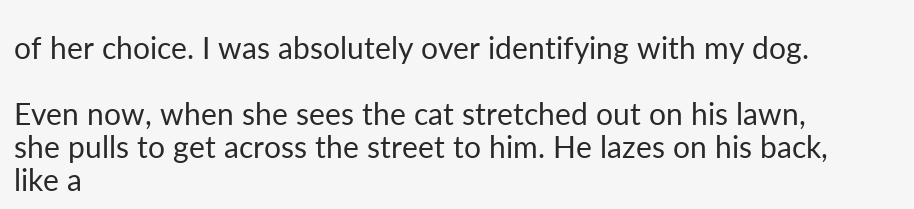of her choice. I was absolutely over identifying with my dog.

Even now, when she sees the cat stretched out on his lawn, she pulls to get across the street to him. He lazes on his back, like a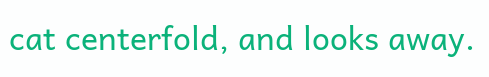cat centerfold, and looks away.